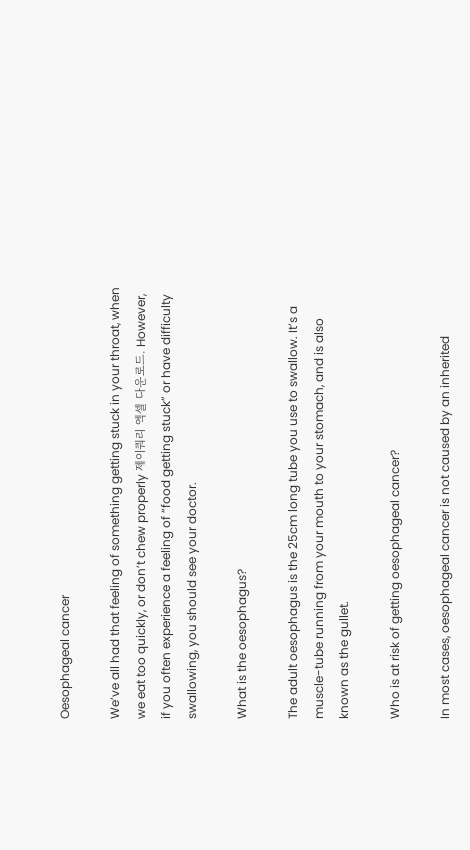Oesophageal cancer

We’ve all had that feeling of something getting stuck in your throat, when we eat too quickly, or don’t chew properly 제이쿼리 엑셀 다운로드. However, if you often experience a feeling of “food getting stuck” or have difficulty swallowing, you should see your doctor.

What is the oesophagus?

The adult oesophagus is the 25cm long tube you use to swallow. It’s a muscle-tube running from your mouth to your stomach, and is also known as the gullet.

Who is at risk of getting oesophageal cancer?

In most cases, oesophageal cancer is not caused by an inherited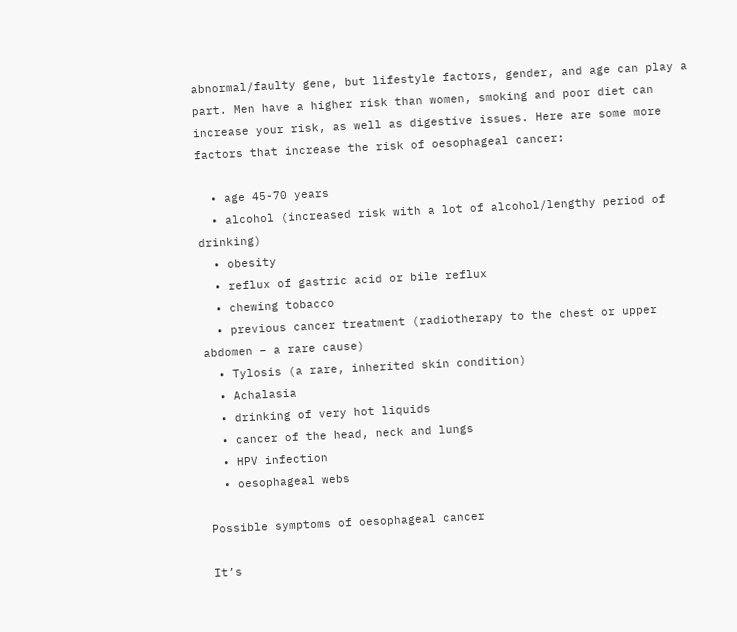abnormal/faulty gene, but lifestyle factors, gender, and age can play a part. Men have a higher risk than women, smoking and poor diet can increase your risk, as well as digestive issues. Here are some more factors that increase the risk of oesophageal cancer:

  • age 45-70 years
  • alcohol (increased risk with a lot of alcohol/lengthy period of drinking)
  • obesity
  • reflux of gastric acid or bile reflux
  • chewing tobacco
  • previous cancer treatment (radiotherapy to the chest or upper abdomen – a rare cause)
  • Tylosis (a rare, inherited skin condition)
  • Achalasia
  • drinking of very hot liquids
  • cancer of the head, neck and lungs
  • HPV infection
  • oesophageal webs

Possible symptoms of oesophageal cancer

It’s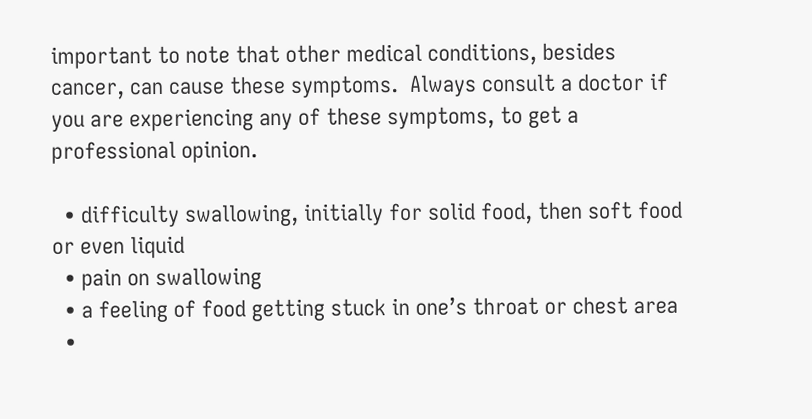important to note that other medical conditions, besides cancer, can cause these symptoms.  Always consult a doctor if you are experiencing any of these symptoms, to get a professional opinion.

  • difficulty swallowing, initially for solid food, then soft food or even liquid
  • pain on swallowing
  • a feeling of food getting stuck in one’s throat or chest area
  •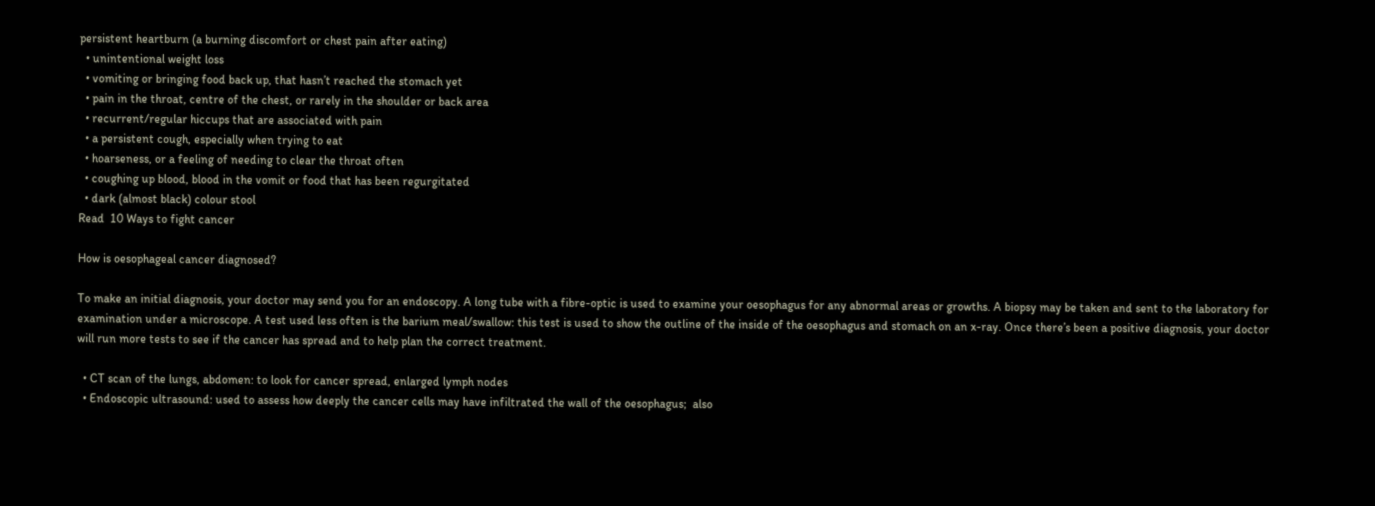persistent heartburn (a burning discomfort or chest pain after eating)
  • unintentional weight loss
  • vomiting or bringing food back up, that hasn’t reached the stomach yet
  • pain in the throat, centre of the chest, or rarely in the shoulder or back area
  • recurrent/regular hiccups that are associated with pain
  • a persistent cough, especially when trying to eat
  • hoarseness, or a feeling of needing to clear the throat often
  • coughing up blood, blood in the vomit or food that has been regurgitated
  • dark (almost black) colour stool
Read  10 Ways to fight cancer

How is oesophageal cancer diagnosed?

To make an initial diagnosis, your doctor may send you for an endoscopy. A long tube with a fibre-optic is used to examine your oesophagus for any abnormal areas or growths. A biopsy may be taken and sent to the laboratory for examination under a microscope. A test used less often is the barium meal/swallow: this test is used to show the outline of the inside of the oesophagus and stomach on an x-ray. Once there’s been a positive diagnosis, your doctor will run more tests to see if the cancer has spread and to help plan the correct treatment.

  • CT scan of the lungs, abdomen: to look for cancer spread, enlarged lymph nodes
  • Endoscopic ultrasound: used to assess how deeply the cancer cells may have infiltrated the wall of the oesophagus;  also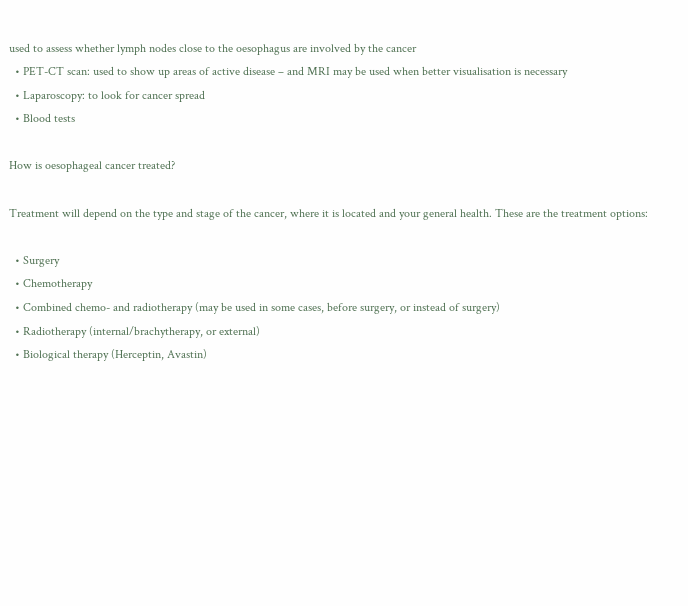used to assess whether lymph nodes close to the oesophagus are involved by the cancer
  • PET-CT scan: used to show up areas of active disease – and MRI may be used when better visualisation is necessary
  • Laparoscopy: to look for cancer spread
  • Blood tests

How is oesophageal cancer treated?

Treatment will depend on the type and stage of the cancer, where it is located and your general health. These are the treatment options:

  • Surgery
  • Chemotherapy
  • Combined chemo- and radiotherapy (may be used in some cases, before surgery, or instead of surgery)
  • Radiotherapy (internal/brachytherapy, or external)
  • Biological therapy (Herceptin, Avastin)